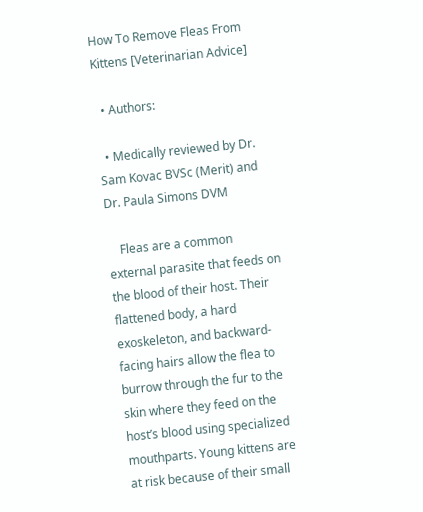How To Remove Fleas From Kittens [Veterinarian Advice]

  • Authors:

  • Medically reviewed by Dr. Sam Kovac BVSc (Merit) and Dr. Paula Simons DVM

    Fleas are a common external parasite that feeds on the blood of their host. Their flattened body, a hard exoskeleton, and backward-facing hairs allow the flea to burrow through the fur to the skin where they feed on the host’s blood using specialized mouthparts. Young kittens are at risk because of their small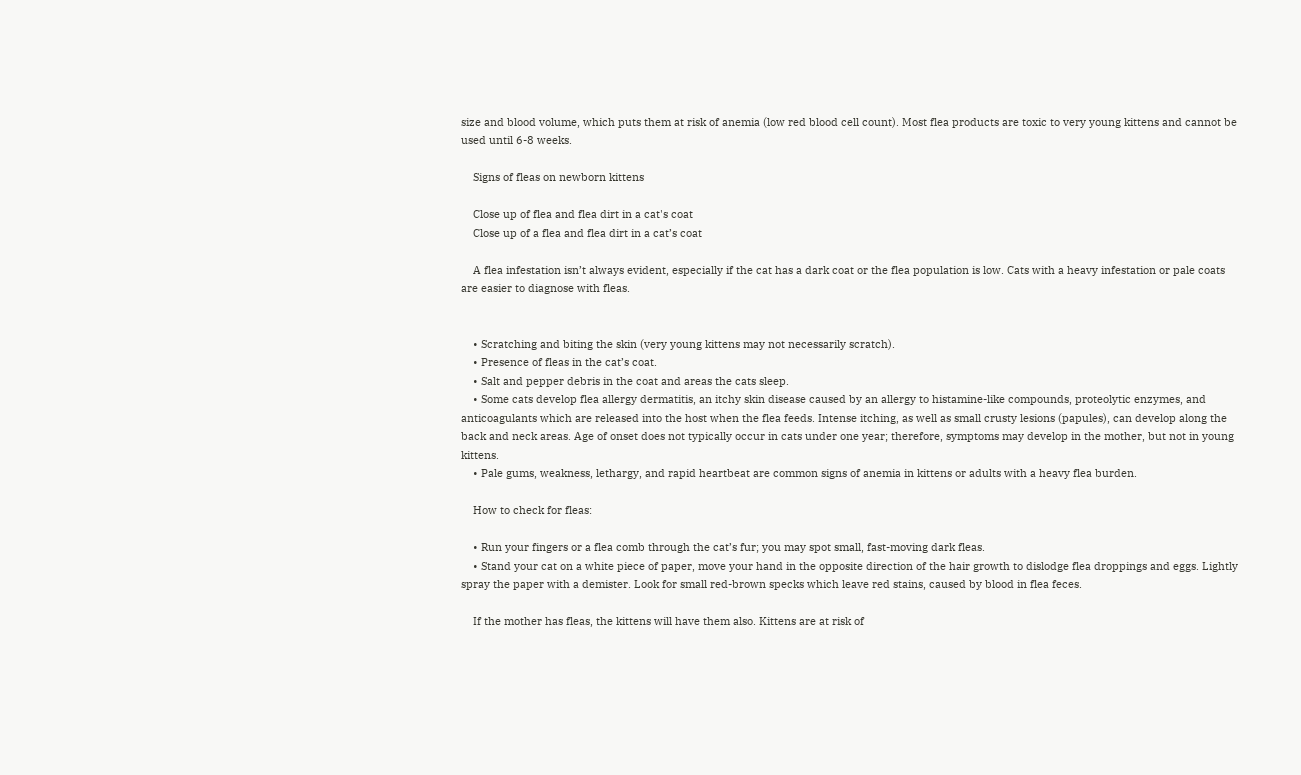size and blood volume, which puts them at risk of anemia (low red blood cell count). Most flea products are toxic to very young kittens and cannot be used until 6-8 weeks.

    Signs of fleas on newborn kittens

    Close up of flea and flea dirt in a cat's coat
    Close up of a flea and flea dirt in a cat’s coat

    A flea infestation isn’t always evident, especially if the cat has a dark coat or the flea population is low. Cats with a heavy infestation or pale coats are easier to diagnose with fleas.


    • Scratching and biting the skin (very young kittens may not necessarily scratch).
    • Presence of fleas in the cat’s coat.
    • Salt and pepper debris in the coat and areas the cats sleep.
    • Some cats develop flea allergy dermatitis, an itchy skin disease caused by an allergy to histamine-like compounds, proteolytic enzymes, and anticoagulants which are released into the host when the flea feeds. Intense itching, as well as small crusty lesions (papules), can develop along the back and neck areas. Age of onset does not typically occur in cats under one year; therefore, symptoms may develop in the mother, but not in young kittens.
    • Pale gums, weakness, lethargy, and rapid heartbeat are common signs of anemia in kittens or adults with a heavy flea burden.

    How to check for fleas:

    • Run your fingers or a flea comb through the cat’s fur; you may spot small, fast-moving dark fleas.
    • Stand your cat on a white piece of paper, move your hand in the opposite direction of the hair growth to dislodge flea droppings and eggs. Lightly spray the paper with a demister. Look for small red-brown specks which leave red stains, caused by blood in flea feces.

    If the mother has fleas, the kittens will have them also. Kittens are at risk of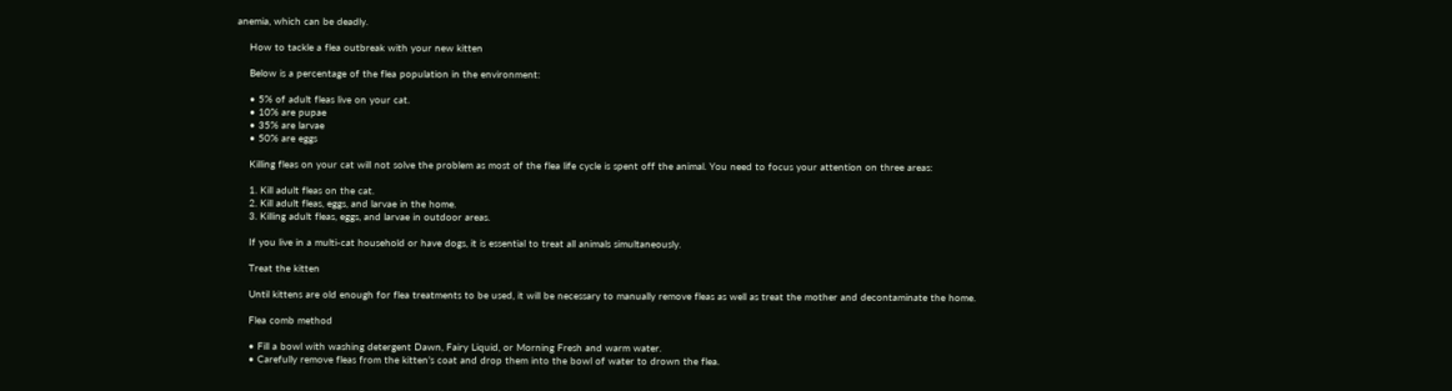anemia, which can be deadly.

    How to tackle a flea outbreak with your new kitten

    Below is a percentage of the flea population in the environment:

    • 5% of adult fleas live on your cat.
    • 10% are pupae
    • 35% are larvae
    • 50% are eggs

    Killing fleas on your cat will not solve the problem as most of the flea life cycle is spent off the animal. You need to focus your attention on three areas:

    1. Kill adult fleas on the cat.
    2. Kill adult fleas, eggs, and larvae in the home.
    3. Killing adult fleas, eggs, and larvae in outdoor areas.

    If you live in a multi-cat household or have dogs, it is essential to treat all animals simultaneously.

    Treat the kitten

    Until kittens are old enough for flea treatments to be used, it will be necessary to manually remove fleas as well as treat the mother and decontaminate the home.

    Flea comb method

    • Fill a bowl with washing detergent Dawn, Fairy Liquid, or Morning Fresh and warm water.
    • Carefully remove fleas from the kitten’s coat and drop them into the bowl of water to drown the flea.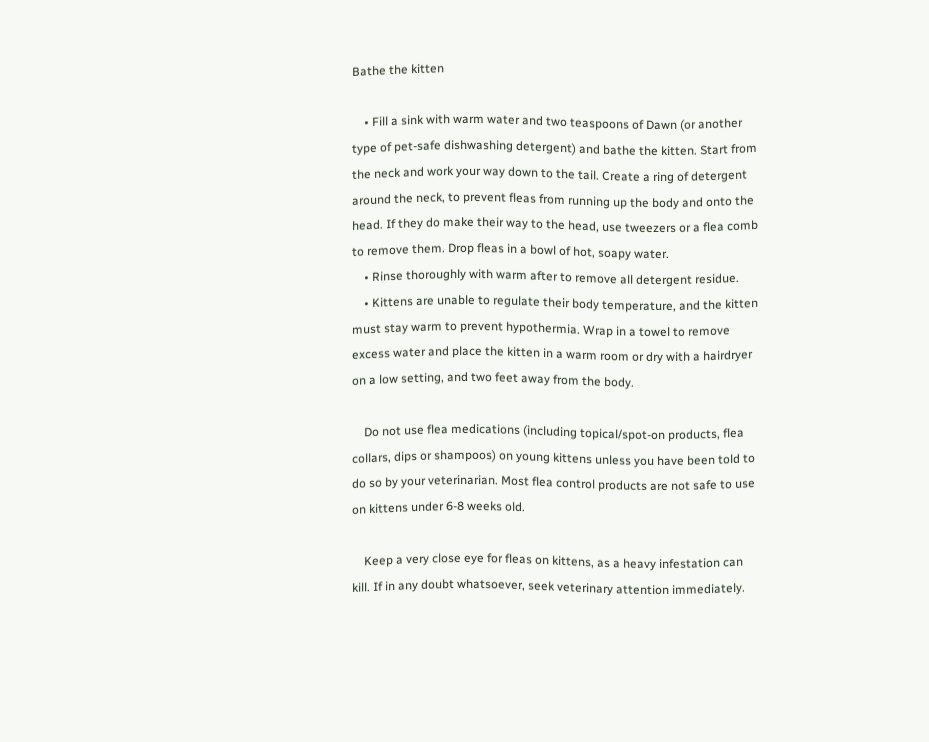Bathe the kitten

    • Fill a sink with warm water and two teaspoons of Dawn (or another type of pet-safe dishwashing detergent) and bathe the kitten. Start from the neck and work your way down to the tail. Create a ring of detergent around the neck, to prevent fleas from running up the body and onto the head. If they do make their way to the head, use tweezers or a flea comb to remove them. Drop fleas in a bowl of hot, soapy water.
    • Rinse thoroughly with warm after to remove all detergent residue.
    • Kittens are unable to regulate their body temperature, and the kitten must stay warm to prevent hypothermia. Wrap in a towel to remove excess water and place the kitten in a warm room or dry with a hairdryer on a low setting, and two feet away from the body.

    Do not use flea medications (including topical/spot-on products, flea collars, dips or shampoos) on young kittens unless you have been told to do so by your veterinarian. Most flea control products are not safe to use on kittens under 6-8 weeks old.

    Keep a very close eye for fleas on kittens, as a heavy infestation can kill. If in any doubt whatsoever, seek veterinary attention immediately.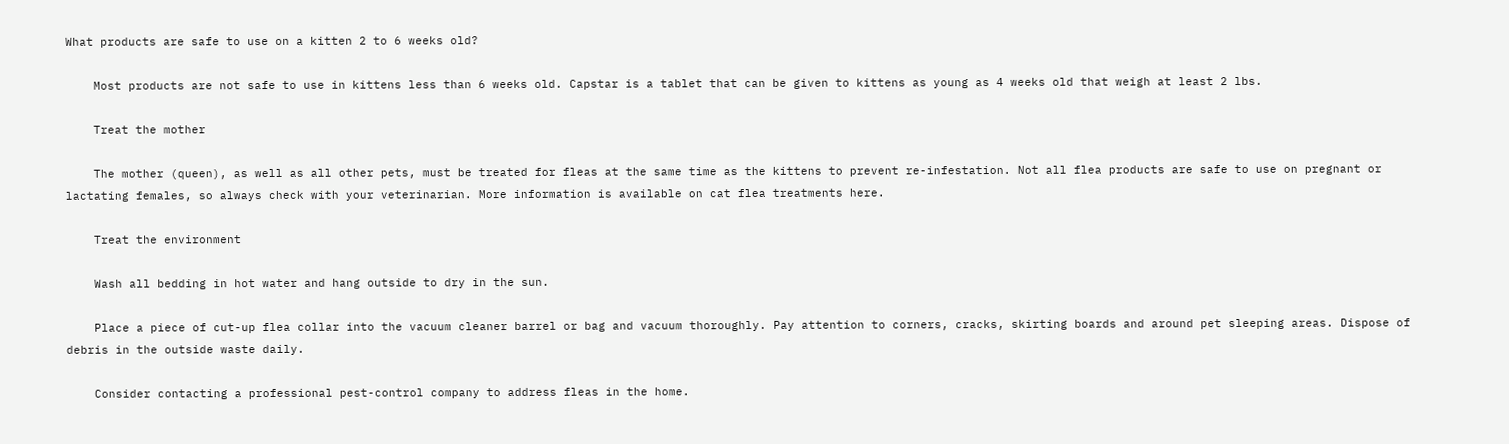What products are safe to use on a kitten 2 to 6 weeks old?

    Most products are not safe to use in kittens less than 6 weeks old. Capstar is a tablet that can be given to kittens as young as 4 weeks old that weigh at least 2 lbs.

    Treat the mother

    The mother (queen), as well as all other pets, must be treated for fleas at the same time as the kittens to prevent re-infestation. Not all flea products are safe to use on pregnant or lactating females, so always check with your veterinarian. More information is available on cat flea treatments here.

    Treat the environment

    Wash all bedding in hot water and hang outside to dry in the sun.

    Place a piece of cut-up flea collar into the vacuum cleaner barrel or bag and vacuum thoroughly. Pay attention to corners, cracks, skirting boards and around pet sleeping areas. Dispose of debris in the outside waste daily.

    Consider contacting a professional pest-control company to address fleas in the home.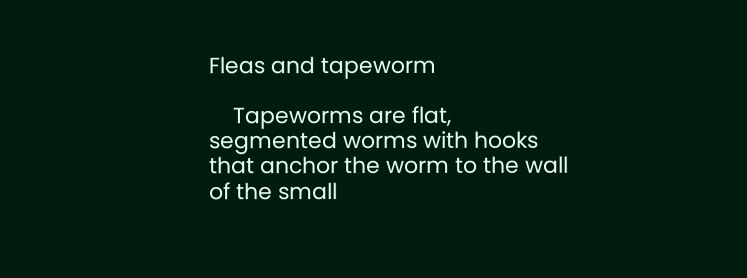Fleas and tapeworm

    Tapeworms are flat, segmented worms with hooks that anchor the worm to the wall of the small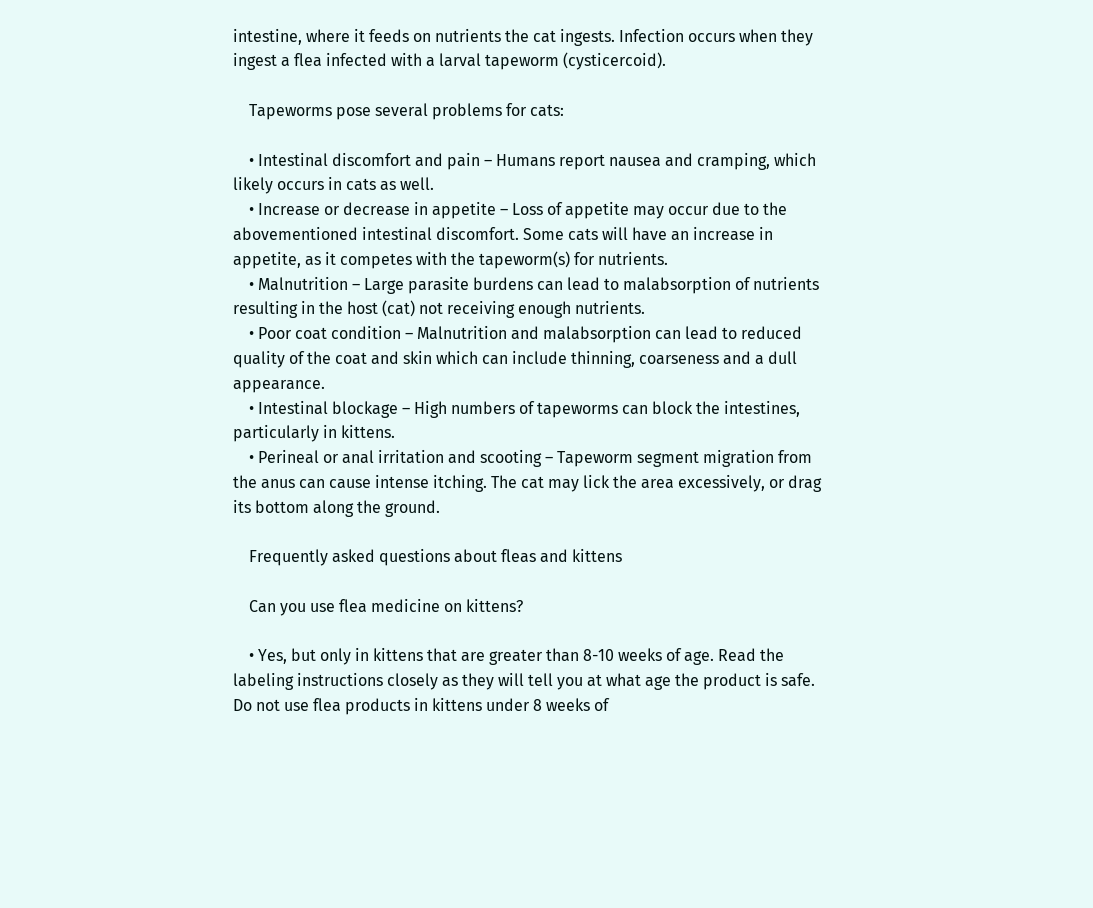intestine, where it feeds on nutrients the cat ingests. Infection occurs when they ingest a flea infected with a larval tapeworm (cysticercoid).

    Tapeworms pose several problems for cats:

    • Intestinal discomfort and pain – Humans report nausea and cramping, which likely occurs in cats as well.
    • Increase or decrease in appetite – Loss of appetite may occur due to the abovementioned intestinal discomfort. Some cats will have an increase in appetite, as it competes with the tapeworm(s) for nutrients.
    • Malnutrition – Large parasite burdens can lead to malabsorption of nutrients resulting in the host (cat) not receiving enough nutrients.
    • Poor coat condition – Malnutrition and malabsorption can lead to reduced quality of the coat and skin which can include thinning, coarseness and a dull appearance.
    • Intestinal blockage – High numbers of tapeworms can block the intestines, particularly in kittens.
    • Perineal or anal irritation and scooting – Tapeworm segment migration from the anus can cause intense itching. The cat may lick the area excessively, or drag its bottom along the ground.

    Frequently asked questions about fleas and kittens

    Can you use flea medicine on kittens?

    • Yes, but only in kittens that are greater than 8-10 weeks of age. Read the labeling instructions closely as they will tell you at what age the product is safe. Do not use flea products in kittens under 8 weeks of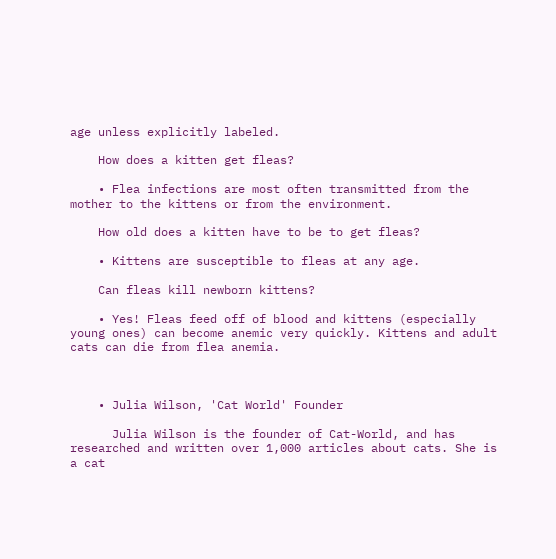age unless explicitly labeled.

    How does a kitten get fleas?

    • Flea infections are most often transmitted from the mother to the kittens or from the environment.

    How old does a kitten have to be to get fleas?

    • Kittens are susceptible to fleas at any age.

    Can fleas kill newborn kittens?

    • Yes! Fleas feed off of blood and kittens (especially young ones) can become anemic very quickly. Kittens and adult cats can die from flea anemia.



    • Julia Wilson, 'Cat World' Founder

      Julia Wilson is the founder of Cat-World, and has researched and written over 1,000 articles about cats. She is a cat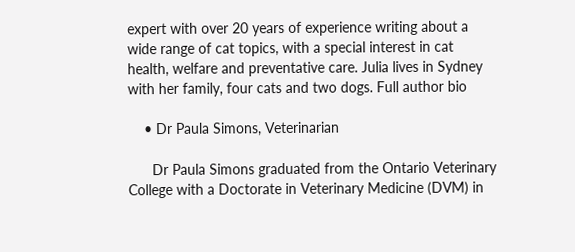expert with over 20 years of experience writing about a wide range of cat topics, with a special interest in cat health, welfare and preventative care. Julia lives in Sydney with her family, four cats and two dogs. Full author bio

    • Dr Paula Simons, Veterinarian

      Dr Paula Simons graduated from the Ontario Veterinary College with a Doctorate in Veterinary Medicine (DVM) in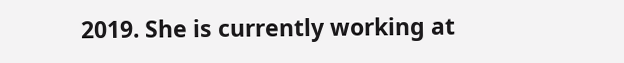2019. She is currently working at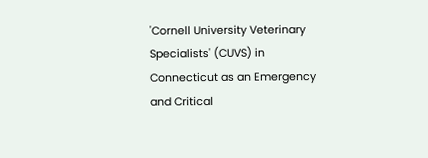'Cornell University Veterinary Specialists' (CUVS) in Connecticut as an Emergency and Critical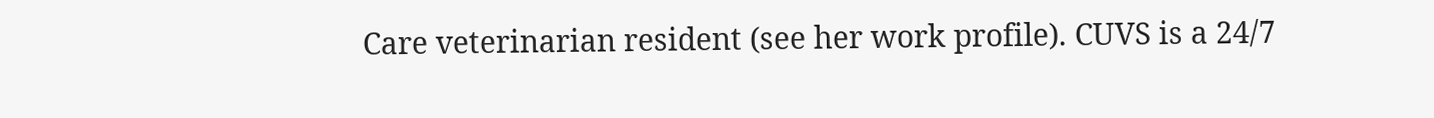Care veterinarian resident (see her work profile). CUVS is a 24/7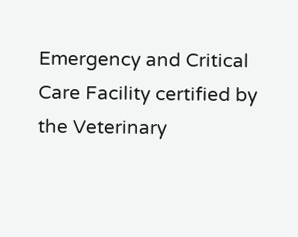Emergency and Critical Care Facility certified by the Veterinary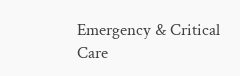Emergency & Critical Care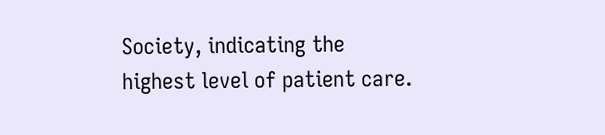Society, indicating the highest level of patient care.